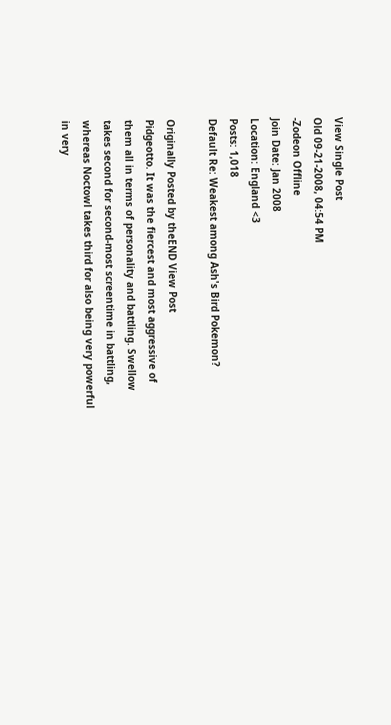View Single Post
Old 09-21-2008, 04:54 PM
-Zodeon Offline
Join Date: Jan 2008
Location: England <3
Posts: 1,018
Default Re: Weakest among Ash's Bird Pokemon?

Originally Posted by theEND View Post
Pidgeotto. It was the fiercest and most aggressive of them all in terms of personality and battling. Swellow takes second for second-most screentime in battling, whereas Noctowl takes third for also being very powerful in very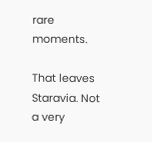rare moments.

That leaves Staravia. Not a very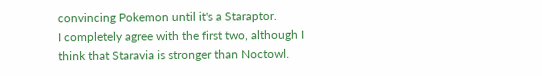convincing Pokemon until it's a Staraptor.
I completely agree with the first two, although I think that Staravia is stronger than Noctowl.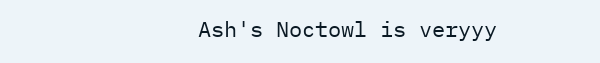Ash's Noctowl is veryyy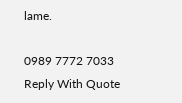lame.

0989 7772 7033
Reply With Quote